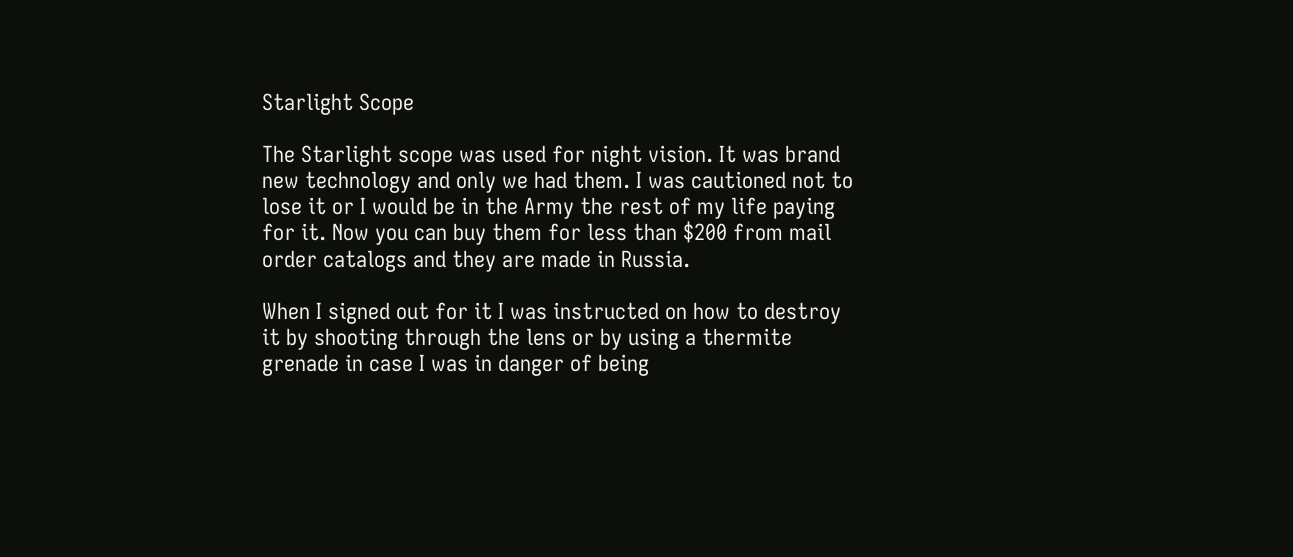Starlight Scope

The Starlight scope was used for night vision. It was brand new technology and only we had them. I was cautioned not to lose it or I would be in the Army the rest of my life paying for it. Now you can buy them for less than $200 from mail order catalogs and they are made in Russia.

When I signed out for it I was instructed on how to destroy it by shooting through the lens or by using a thermite grenade in case I was in danger of being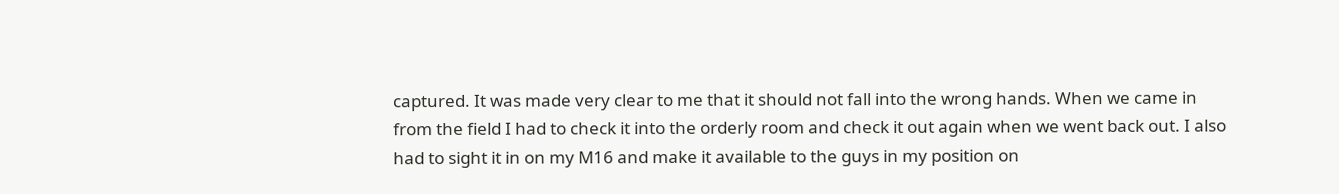captured. It was made very clear to me that it should not fall into the wrong hands. When we came in from the field I had to check it into the orderly room and check it out again when we went back out. I also had to sight it in on my M16 and make it available to the guys in my position on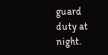guard duty at night.